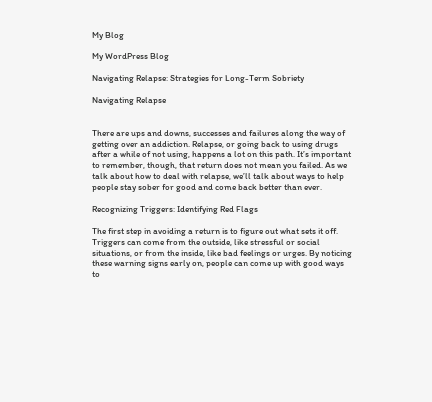My Blog

My WordPress Blog

Navigating Relapse: Strategies for Long-Term Sobriety

Navigating Relapse


There are ups and downs, successes and failures along the way of getting over an addiction. Relapse, or going back to using drugs after a while of not using, happens a lot on this path. It’s important to remember, though, that return does not mean you failed. As we talk about how to deal with relapse, we’ll talk about ways to help people stay sober for good and come back better than ever.

Recognizing Triggers: Identifying Red Flags

The first step in avoiding a return is to figure out what sets it off. Triggers can come from the outside, like stressful or social situations, or from the inside, like bad feelings or urges. By noticing these warning signs early on, people can come up with good ways to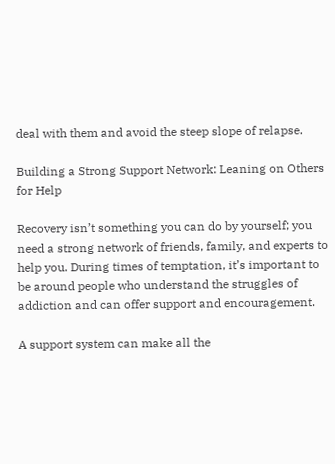deal with them and avoid the steep slope of relapse.

Building a Strong Support Network: Leaning on Others for Help

Recovery isn’t something you can do by yourself; you need a strong network of friends, family, and experts to help you. During times of temptation, it’s important to be around people who understand the struggles of addiction and can offer support and encouragement.

A support system can make all the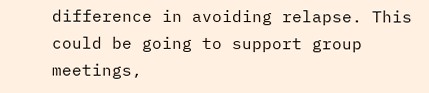difference in avoiding relapse. This could be going to support group meetings,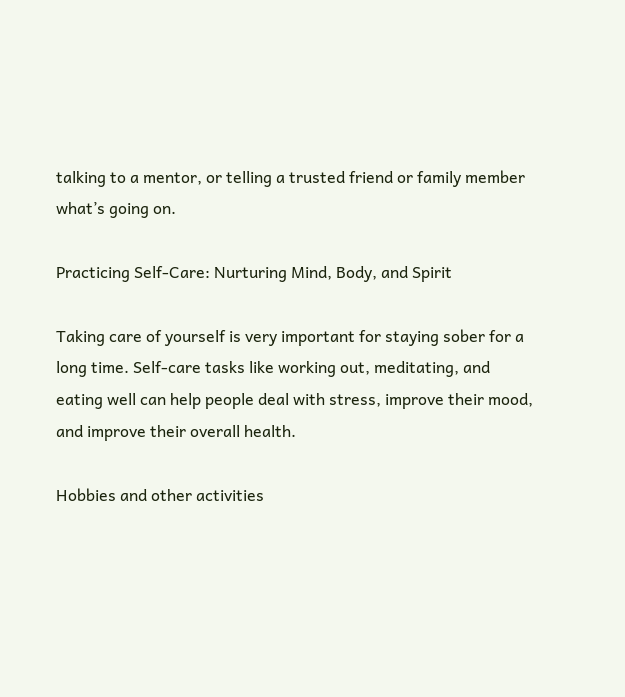talking to a mentor, or telling a trusted friend or family member what’s going on.

Practicing Self-Care: Nurturing Mind, Body, and Spirit

Taking care of yourself is very important for staying sober for a long time. Self-care tasks like working out, meditating, and eating well can help people deal with stress, improve their mood, and improve their overall health.

Hobbies and other activities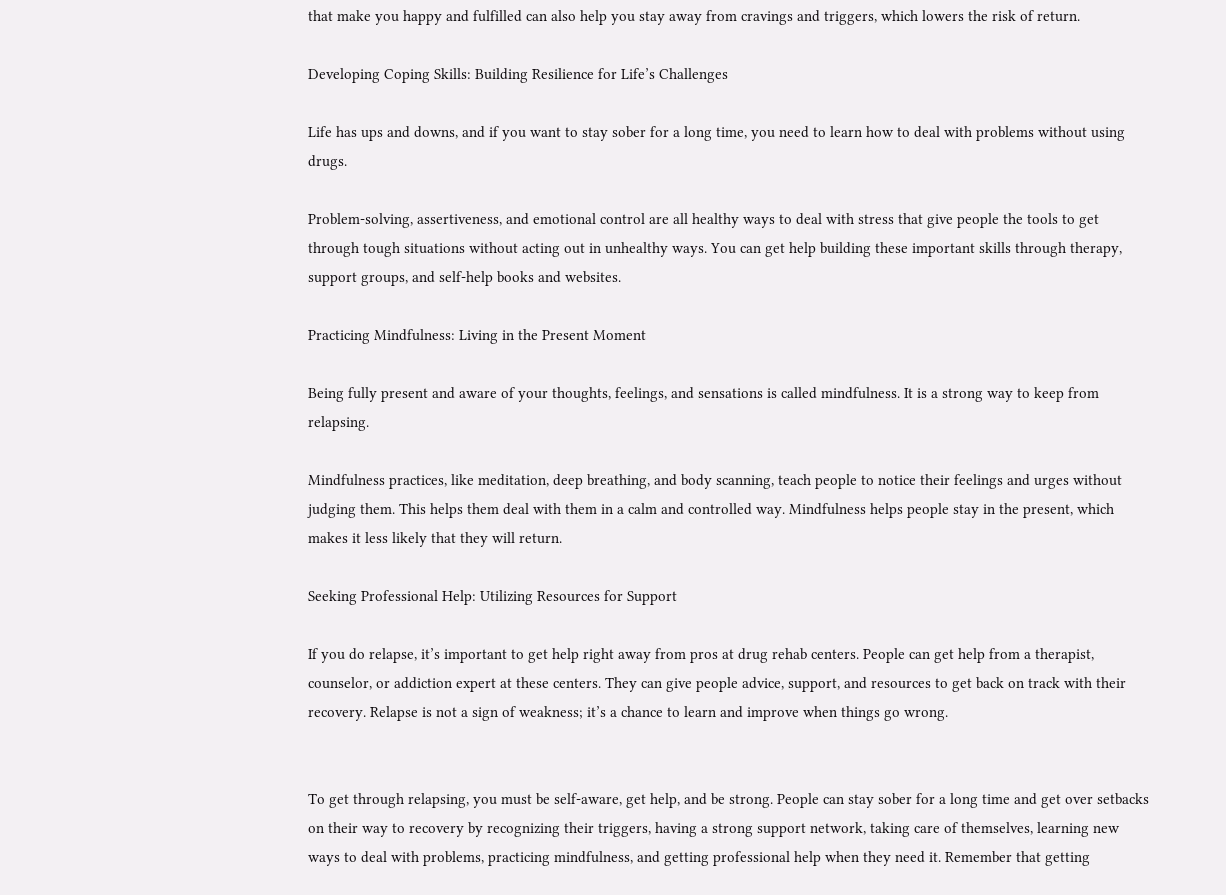that make you happy and fulfilled can also help you stay away from cravings and triggers, which lowers the risk of return.

Developing Coping Skills: Building Resilience for Life’s Challenges

Life has ups and downs, and if you want to stay sober for a long time, you need to learn how to deal with problems without using drugs.

Problem-solving, assertiveness, and emotional control are all healthy ways to deal with stress that give people the tools to get through tough situations without acting out in unhealthy ways. You can get help building these important skills through therapy, support groups, and self-help books and websites.

Practicing Mindfulness: Living in the Present Moment

Being fully present and aware of your thoughts, feelings, and sensations is called mindfulness. It is a strong way to keep from relapsing.

Mindfulness practices, like meditation, deep breathing, and body scanning, teach people to notice their feelings and urges without judging them. This helps them deal with them in a calm and controlled way. Mindfulness helps people stay in the present, which makes it less likely that they will return.

Seeking Professional Help: Utilizing Resources for Support

If you do relapse, it’s important to get help right away from pros at drug rehab centers. People can get help from a therapist, counselor, or addiction expert at these centers. They can give people advice, support, and resources to get back on track with their recovery. Relapse is not a sign of weakness; it’s a chance to learn and improve when things go wrong.


To get through relapsing, you must be self-aware, get help, and be strong. People can stay sober for a long time and get over setbacks on their way to recovery by recognizing their triggers, having a strong support network, taking care of themselves, learning new ways to deal with problems, practicing mindfulness, and getting professional help when they need it. Remember that getting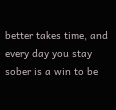better takes time, and every day you stay sober is a win to be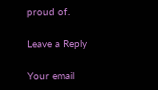proud of.

Leave a Reply

Your email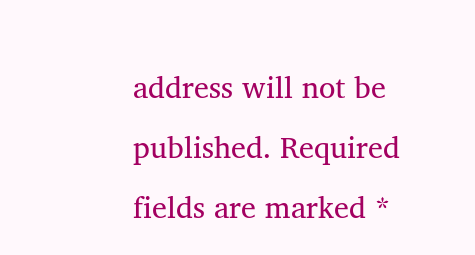address will not be published. Required fields are marked *